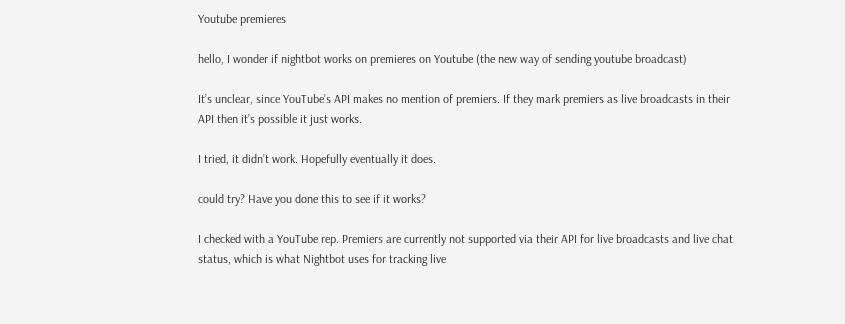Youtube premieres

hello, I wonder if nightbot works on premieres on Youtube (the new way of sending youtube broadcast)

It’s unclear, since YouTube’s API makes no mention of premiers. If they mark premiers as live broadcasts in their API then it’s possible it just works.

I tried, it didn’t work. Hopefully eventually it does.

could try? Have you done this to see if it works?

I checked with a YouTube rep. Premiers are currently not supported via their API for live broadcasts and live chat status, which is what Nightbot uses for tracking live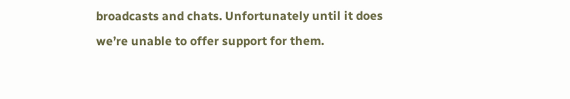broadcasts and chats. Unfortunately until it does we’re unable to offer support for them.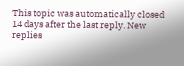This topic was automatically closed 14 days after the last reply. New replies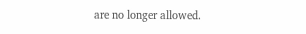are no longer allowed.